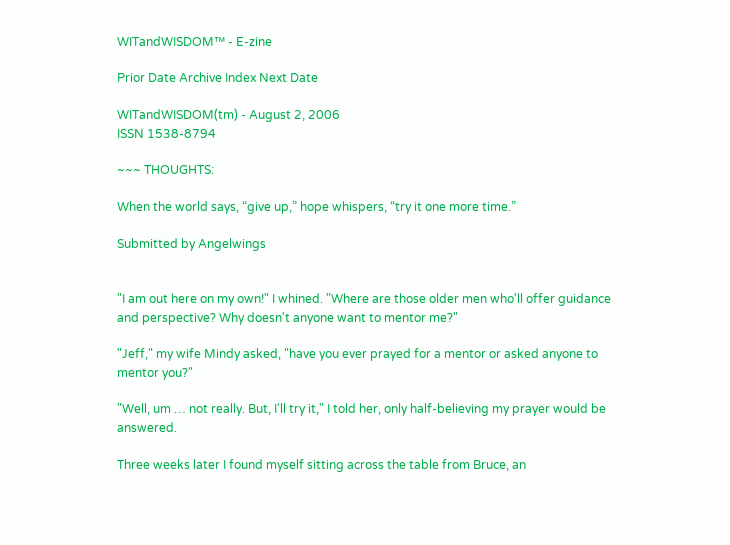WITandWISDOM™ - E-zine

Prior Date Archive Index Next Date

WITandWISDOM(tm) - August 2, 2006
ISSN 1538-8794

~~~ THOUGHTS:

When the world says, “give up,” hope whispers, “try it one more time.”

Submitted by Angelwings


"I am out here on my own!" I whined. "Where are those older men who'll offer guidance and perspective? Why doesn't anyone want to mentor me?"

"Jeff," my wife Mindy asked, "have you ever prayed for a mentor or asked anyone to mentor you?"

"Well, um … not really. But, I'll try it," I told her, only half-believing my prayer would be answered.

Three weeks later I found myself sitting across the table from Bruce, an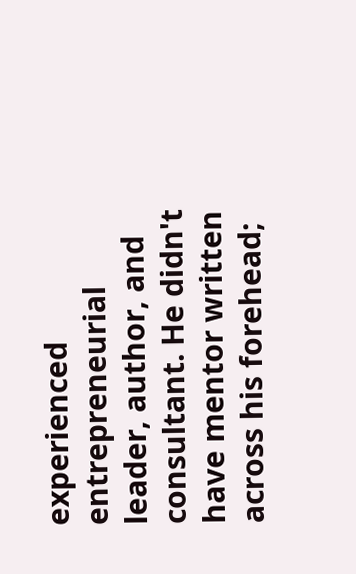experienced entrepreneurial leader, author, and consultant. He didn't have mentor written across his forehead;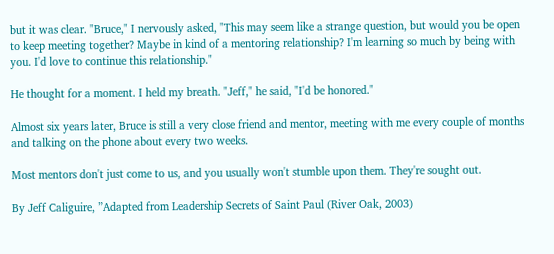but it was clear. "Bruce," I nervously asked, "This may seem like a strange question, but would you be open to keep meeting together? Maybe in kind of a mentoring relationship? I'm learning so much by being with you. I'd love to continue this relationship."

He thought for a moment. I held my breath. "Jeff," he said, "I'd be honored."

Almost six years later, Bruce is still a very close friend and mentor, meeting with me every couple of months and talking on the phone about every two weeks.

Most mentors don't just come to us, and you usually won't stumble upon them. They're sought out.

By Jeff Caliguire, ”Adapted from Leadership Secrets of Saint Paul (River Oak, 2003)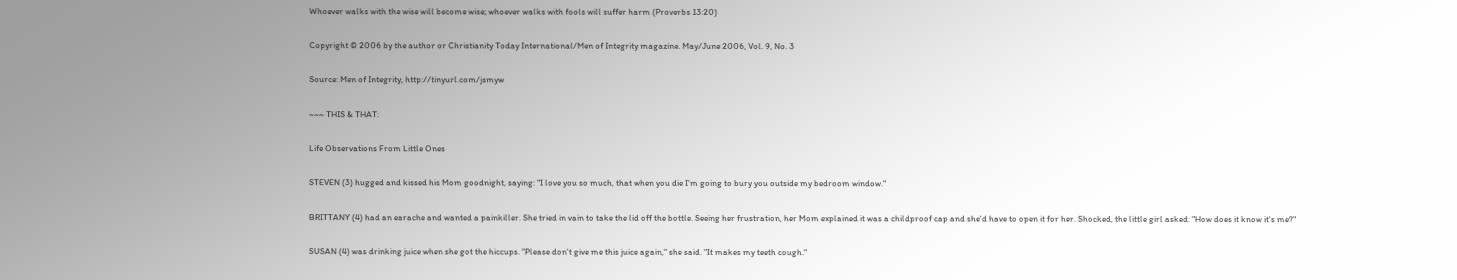Whoever walks with the wise will become wise; whoever walks with fools will suffer harm (Proverbs 13:20)

Copyright © 2006 by the author or Christianity Today International/Men of Integrity magazine. May/June 2006, Vol. 9, No. 3

Source: Men of Integrity, http://tinyurl.com/jsmyw

~~~ THIS & THAT:

Life Observations From Little Ones

STEVEN (3) hugged and kissed his Mom goodnight, saying: "I love you so much, that when you die I'm going to bury you outside my bedroom window."

BRITTANY (4) had an earache and wanted a painkiller. She tried in vain to take the lid off the bottle. Seeing her frustration, her Mom explained it was a childproof cap and she'd have to open it for her. Shocked, the little girl asked: "How does it know it's me?"

SUSAN (4) was drinking juice when she got the hiccups. "Please don't give me this juice again," she said. "It makes my teeth cough."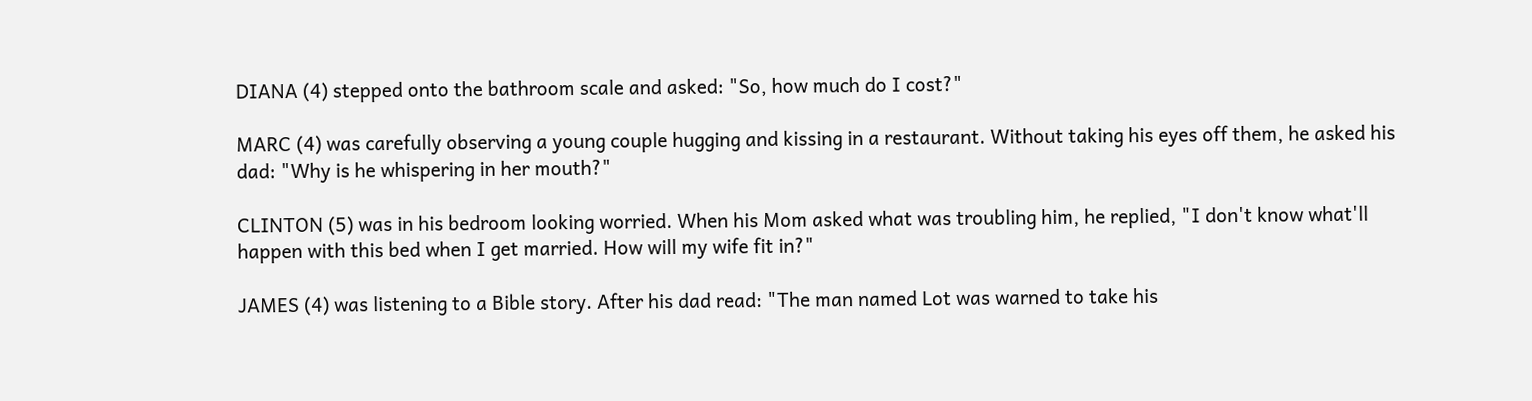DIANA (4) stepped onto the bathroom scale and asked: "So, how much do I cost?"

MARC (4) was carefully observing a young couple hugging and kissing in a restaurant. Without taking his eyes off them, he asked his dad: "Why is he whispering in her mouth?"

CLINTON (5) was in his bedroom looking worried. When his Mom asked what was troubling him, he replied, "I don't know what'll happen with this bed when I get married. How will my wife fit in?"

JAMES (4) was listening to a Bible story. After his dad read: "The man named Lot was warned to take his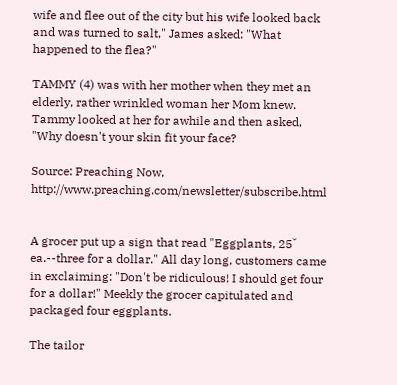wife and flee out of the city but his wife looked back and was turned to salt," James asked: "What happened to the flea?"

TAMMY (4) was with her mother when they met an elderly, rather wrinkled woman her Mom knew. Tammy looked at her for awhile and then asked, "Why doesn't your skin fit your face?

Source: Preaching Now, http://www.preaching.com/newsletter/subscribe.html


A grocer put up a sign that read "Eggplants, 25˘ ea.--three for a dollar." All day long, customers came in exclaiming: "Don't be ridiculous! I should get four for a dollar!" Meekly the grocer capitulated and packaged four eggplants.

The tailor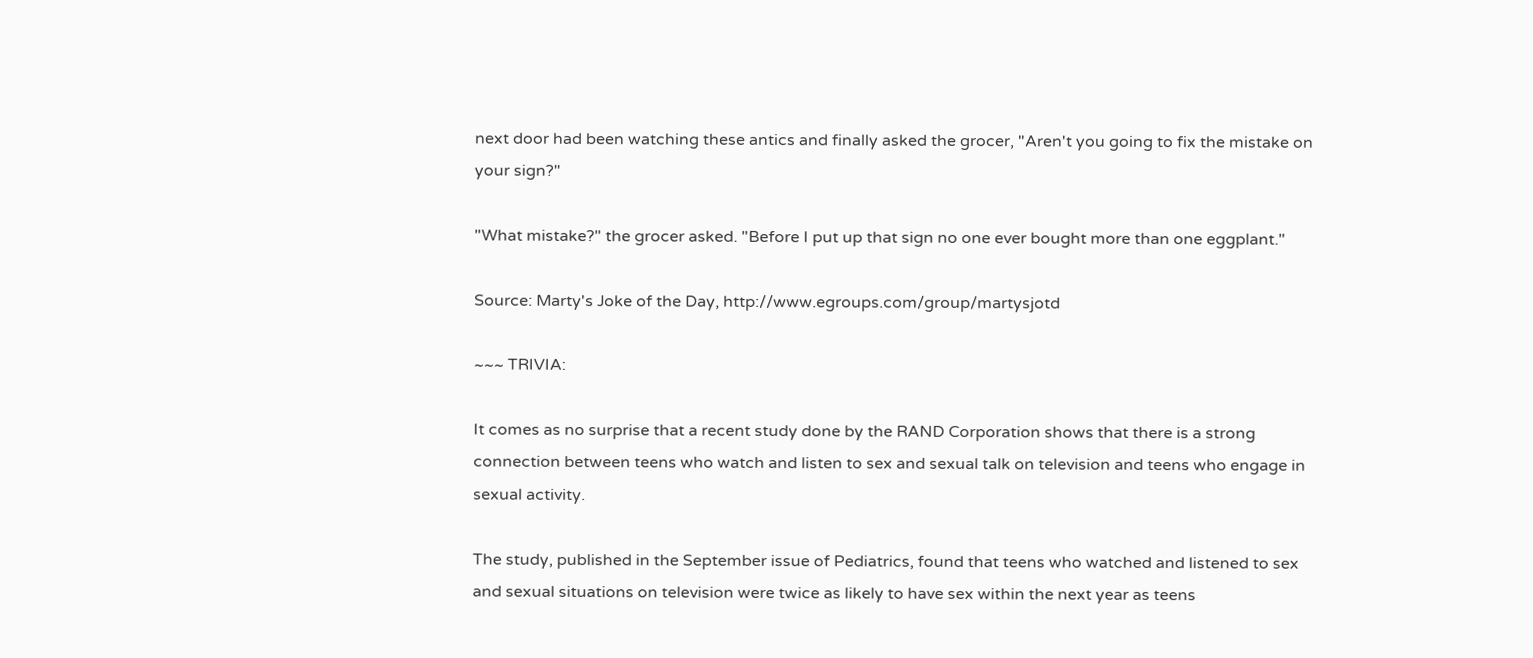next door had been watching these antics and finally asked the grocer, "Aren't you going to fix the mistake on your sign?"

"What mistake?" the grocer asked. "Before I put up that sign no one ever bought more than one eggplant."

Source: Marty's Joke of the Day, http://www.egroups.com/group/martysjotd

~~~ TRIVIA:

It comes as no surprise that a recent study done by the RAND Corporation shows that there is a strong connection between teens who watch and listen to sex and sexual talk on television and teens who engage in sexual activity.

The study, published in the September issue of Pediatrics, found that teens who watched and listened to sex and sexual situations on television were twice as likely to have sex within the next year as teens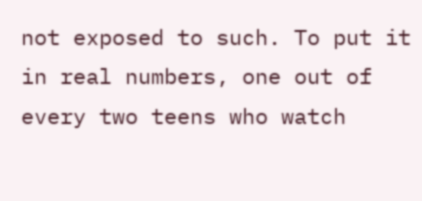not exposed to such. To put it in real numbers, one out of every two teens who watch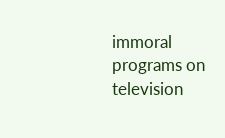immoral programs on television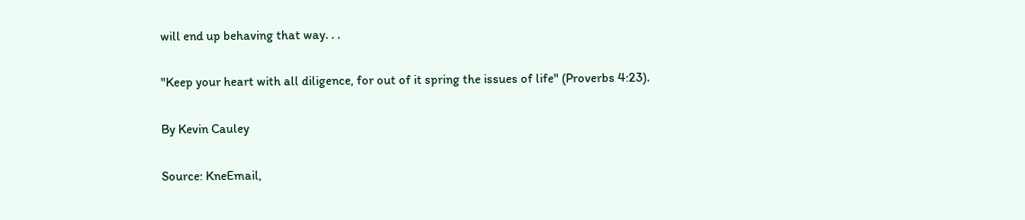will end up behaving that way. . .

"Keep your heart with all diligence, for out of it spring the issues of life" (Proverbs 4:23).

By Kevin Cauley

Source: KneEmail,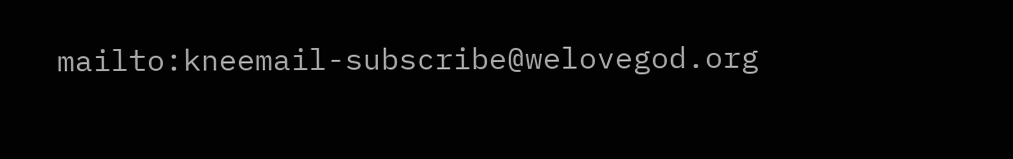mailto:kneemail-subscribe@welovegod.org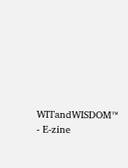WITandWISDOM™ - E-zine